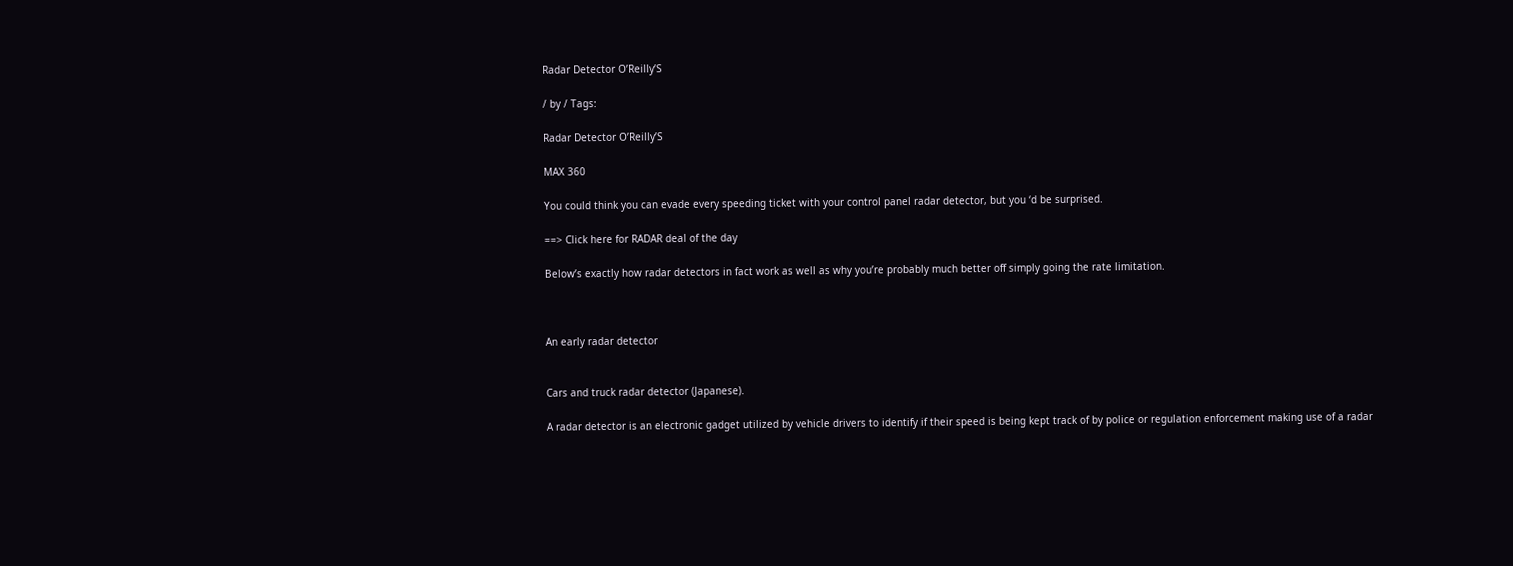Radar Detector O’Reilly’S

/ by / Tags:

Radar Detector O’Reilly’S

MAX 360

You could think you can evade every speeding ticket with your control panel radar detector, but you ‘d be surprised.

==> Click here for RADAR deal of the day

Below’s exactly how radar detectors in fact work as well as why you’re probably much better off simply going the rate limitation.



An early radar detector


Cars and truck radar detector (Japanese).

A radar detector is an electronic gadget utilized by vehicle drivers to identify if their speed is being kept track of by police or regulation enforcement making use of a radar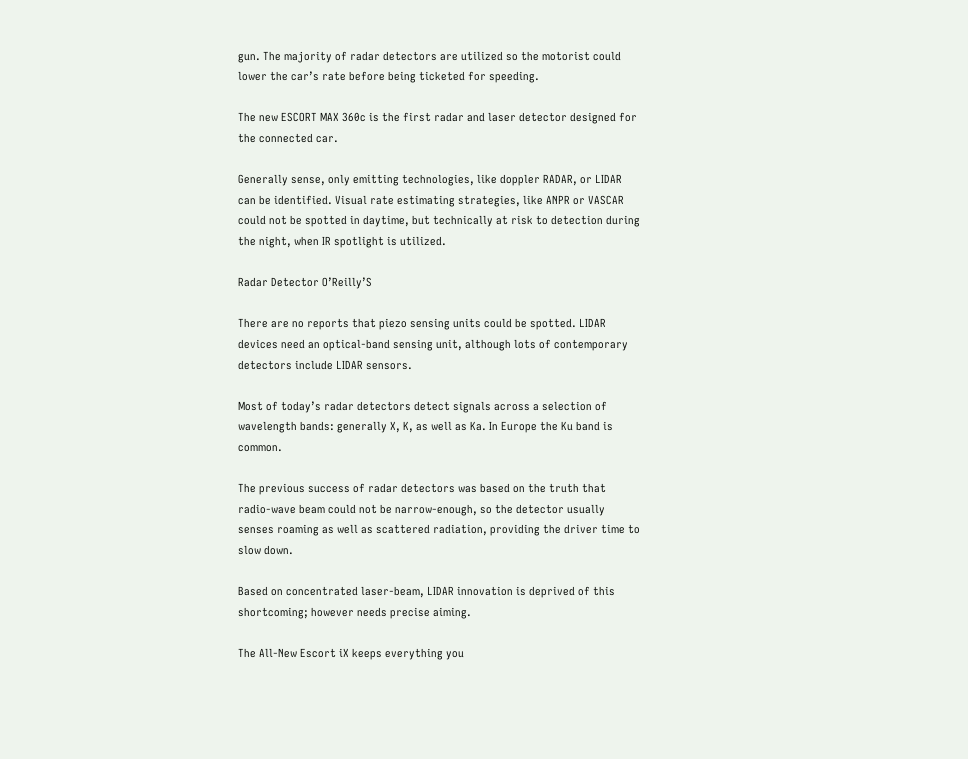gun. The majority of radar detectors are utilized so the motorist could lower the car’s rate before being ticketed for speeding.

The new ESCORT MAX 360c is the first radar and laser detector designed for the connected car.

Generally sense, only emitting technologies, like doppler RADAR, or LIDAR can be identified. Visual rate estimating strategies, like ANPR or VASCAR could not be spotted in daytime, but technically at risk to detection during the night, when IR spotlight is utilized.

Radar Detector O’Reilly’S

There are no reports that piezo sensing units could be spotted. LIDAR devices need an optical-band sensing unit, although lots of contemporary detectors include LIDAR sensors.

Most of today’s radar detectors detect signals across a selection of wavelength bands: generally X, K, as well as Ka. In Europe the Ku band is common.

The previous success of radar detectors was based on the truth that radio-wave beam could not be narrow-enough, so the detector usually senses roaming as well as scattered radiation, providing the driver time to slow down.

Based on concentrated laser-beam, LIDAR innovation is deprived of this shortcoming; however needs precise aiming.

The All-New Escort iX keeps everything you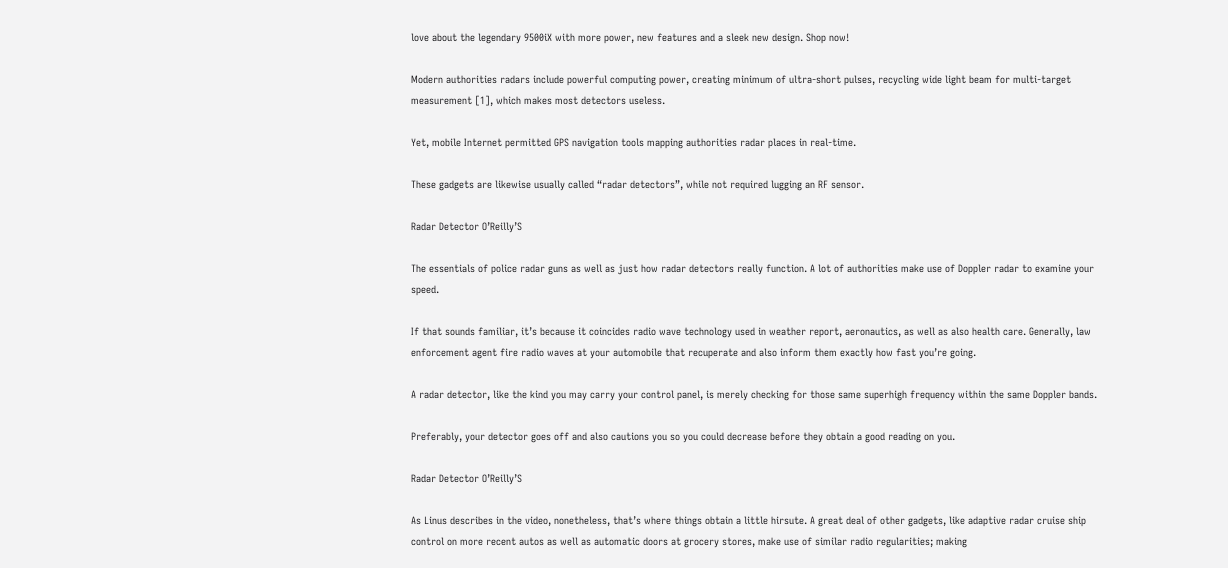love about the legendary 9500iX with more power, new features and a sleek new design. Shop now!

Modern authorities radars include powerful computing power, creating minimum of ultra-short pulses, recycling wide light beam for multi-target measurement [1], which makes most detectors useless.

Yet, mobile Internet permitted GPS navigation tools mapping authorities radar places in real-time.

These gadgets are likewise usually called “radar detectors”, while not required lugging an RF sensor.

Radar Detector O’Reilly’S

The essentials of police radar guns as well as just how radar detectors really function. A lot of authorities make use of Doppler radar to examine your speed.

If that sounds familiar, it’s because it coincides radio wave technology used in weather report, aeronautics, as well as also health care. Generally, law enforcement agent fire radio waves at your automobile that recuperate and also inform them exactly how fast you’re going.

A radar detector, like the kind you may carry your control panel, is merely checking for those same superhigh frequency within the same Doppler bands.

Preferably, your detector goes off and also cautions you so you could decrease before they obtain a good reading on you.

Radar Detector O’Reilly’S

As Linus describes in the video, nonetheless, that’s where things obtain a little hirsute. A great deal of other gadgets, like adaptive radar cruise ship control on more recent autos as well as automatic doors at grocery stores, make use of similar radio regularities; making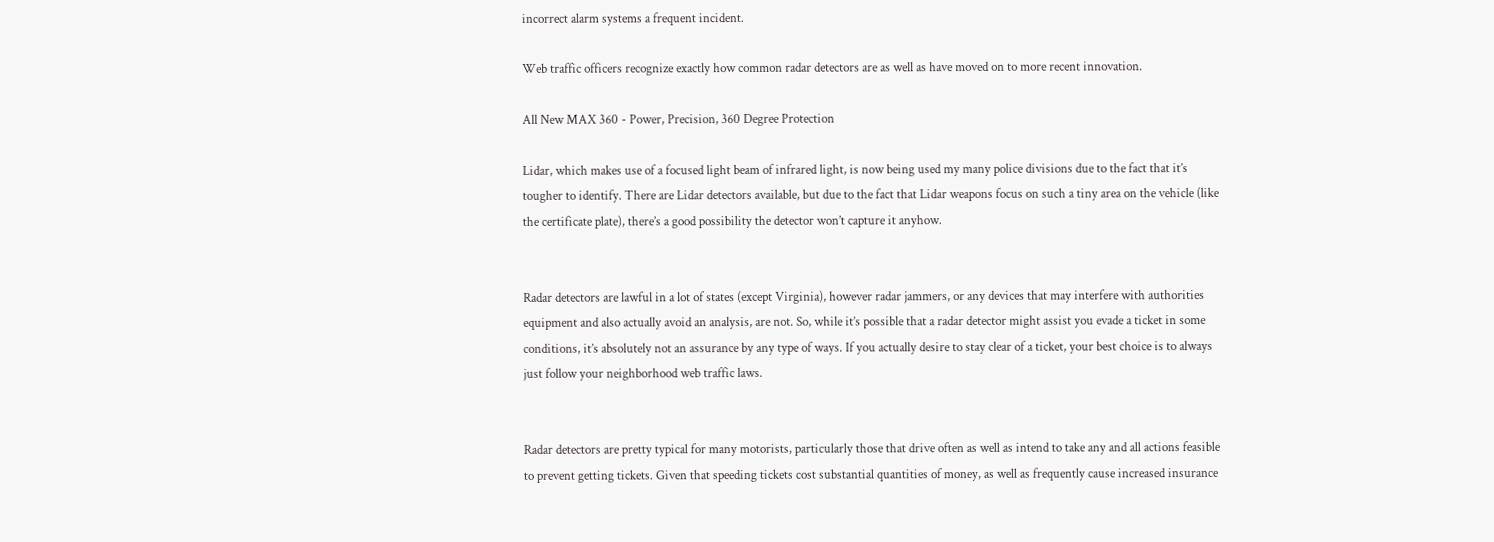incorrect alarm systems a frequent incident.

Web traffic officers recognize exactly how common radar detectors are as well as have moved on to more recent innovation.

All New MAX 360 - Power, Precision, 360 Degree Protection

Lidar, which makes use of a focused light beam of infrared light, is now being used my many police divisions due to the fact that it’s tougher to identify. There are Lidar detectors available, but due to the fact that Lidar weapons focus on such a tiny area on the vehicle (like the certificate plate), there’s a good possibility the detector won’t capture it anyhow.


Radar detectors are lawful in a lot of states (except Virginia), however radar jammers, or any devices that may interfere with authorities equipment and also actually avoid an analysis, are not. So, while it’s possible that a radar detector might assist you evade a ticket in some conditions, it’s absolutely not an assurance by any type of ways. If you actually desire to stay clear of a ticket, your best choice is to always just follow your neighborhood web traffic laws.


Radar detectors are pretty typical for many motorists, particularly those that drive often as well as intend to take any and all actions feasible to prevent getting tickets. Given that speeding tickets cost substantial quantities of money, as well as frequently cause increased insurance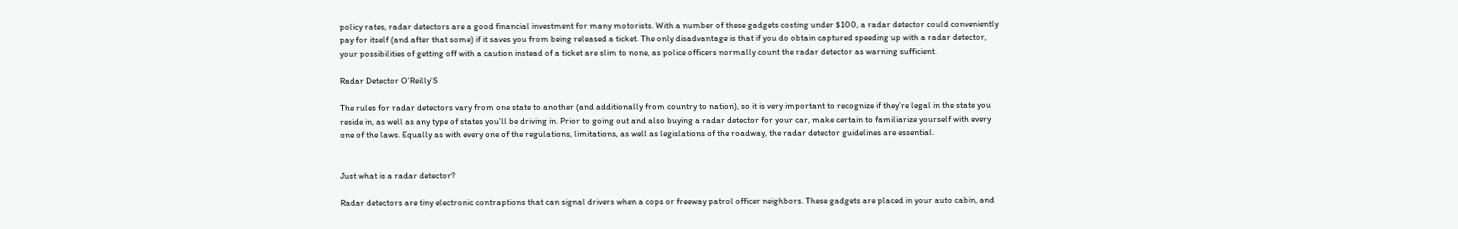policy rates, radar detectors are a good financial investment for many motorists. With a number of these gadgets costing under $100, a radar detector could conveniently pay for itself (and after that some) if it saves you from being released a ticket. The only disadvantage is that if you do obtain captured speeding up with a radar detector, your possibilities of getting off with a caution instead of a ticket are slim to none, as police officers normally count the radar detector as warning sufficient.

Radar Detector O’Reilly’S

The rules for radar detectors vary from one state to another (and additionally from country to nation), so it is very important to recognize if they’re legal in the state you reside in, as well as any type of states you’ll be driving in. Prior to going out and also buying a radar detector for your car, make certain to familiarize yourself with every one of the laws. Equally as with every one of the regulations, limitations, as well as legislations of the roadway, the radar detector guidelines are essential.


Just what is a radar detector?

Radar detectors are tiny electronic contraptions that can signal drivers when a cops or freeway patrol officer neighbors. These gadgets are placed in your auto cabin, and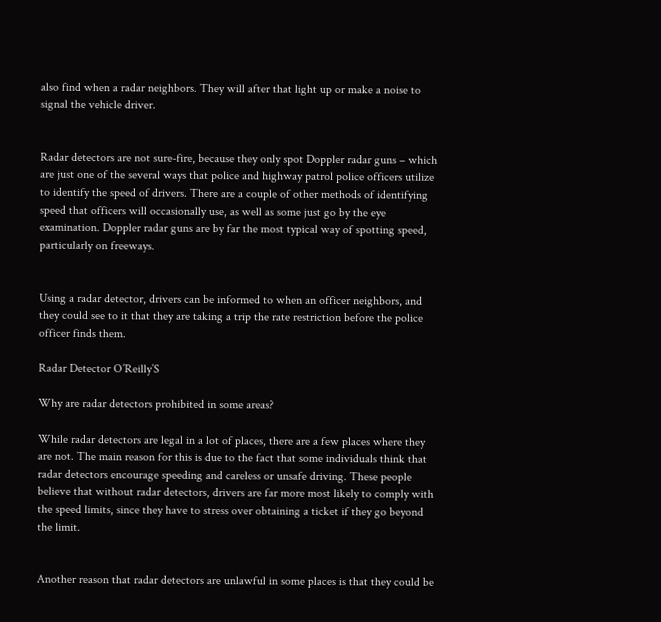also find when a radar neighbors. They will after that light up or make a noise to signal the vehicle driver.


Radar detectors are not sure-fire, because they only spot Doppler radar guns – which are just one of the several ways that police and highway patrol police officers utilize to identify the speed of drivers. There are a couple of other methods of identifying speed that officers will occasionally use, as well as some just go by the eye examination. Doppler radar guns are by far the most typical way of spotting speed, particularly on freeways.


Using a radar detector, drivers can be informed to when an officer neighbors, and they could see to it that they are taking a trip the rate restriction before the police officer finds them.

Radar Detector O’Reilly’S

Why are radar detectors prohibited in some areas?

While radar detectors are legal in a lot of places, there are a few places where they are not. The main reason for this is due to the fact that some individuals think that radar detectors encourage speeding and careless or unsafe driving. These people believe that without radar detectors, drivers are far more most likely to comply with the speed limits, since they have to stress over obtaining a ticket if they go beyond the limit.


Another reason that radar detectors are unlawful in some places is that they could be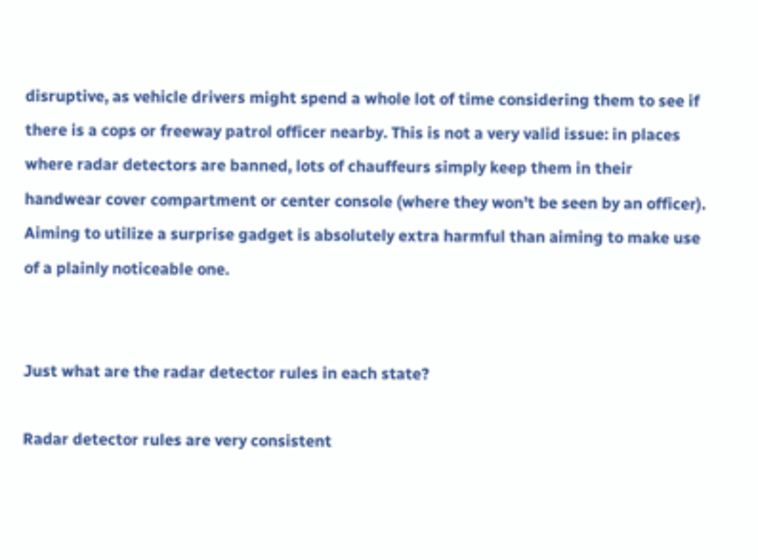disruptive, as vehicle drivers might spend a whole lot of time considering them to see if there is a cops or freeway patrol officer nearby. This is not a very valid issue: in places where radar detectors are banned, lots of chauffeurs simply keep them in their handwear cover compartment or center console (where they won’t be seen by an officer). Aiming to utilize a surprise gadget is absolutely extra harmful than aiming to make use of a plainly noticeable one.


Just what are the radar detector rules in each state?

Radar detector rules are very consistent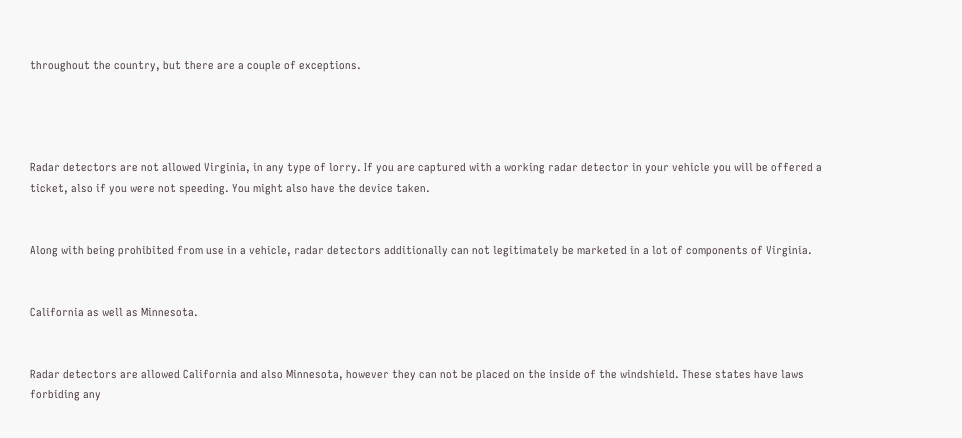throughout the country, but there are a couple of exceptions.




Radar detectors are not allowed Virginia, in any type of lorry. If you are captured with a working radar detector in your vehicle you will be offered a ticket, also if you were not speeding. You might also have the device taken.


Along with being prohibited from use in a vehicle, radar detectors additionally can not legitimately be marketed in a lot of components of Virginia.


California as well as Minnesota.


Radar detectors are allowed California and also Minnesota, however they can not be placed on the inside of the windshield. These states have laws forbiding any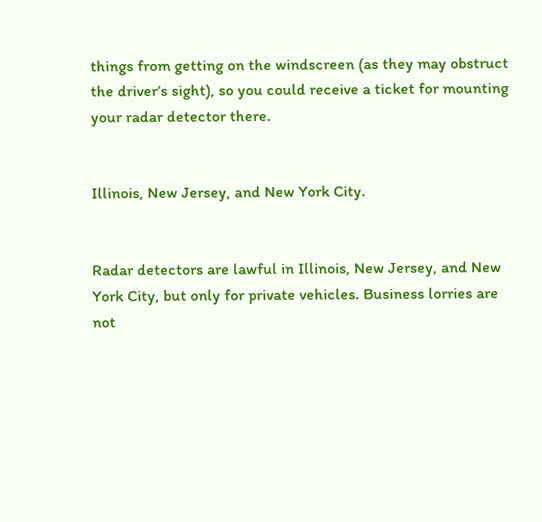things from getting on the windscreen (as they may obstruct the driver’s sight), so you could receive a ticket for mounting your radar detector there.


Illinois, New Jersey, and New York City.


Radar detectors are lawful in Illinois, New Jersey, and New York City, but only for private vehicles. Business lorries are not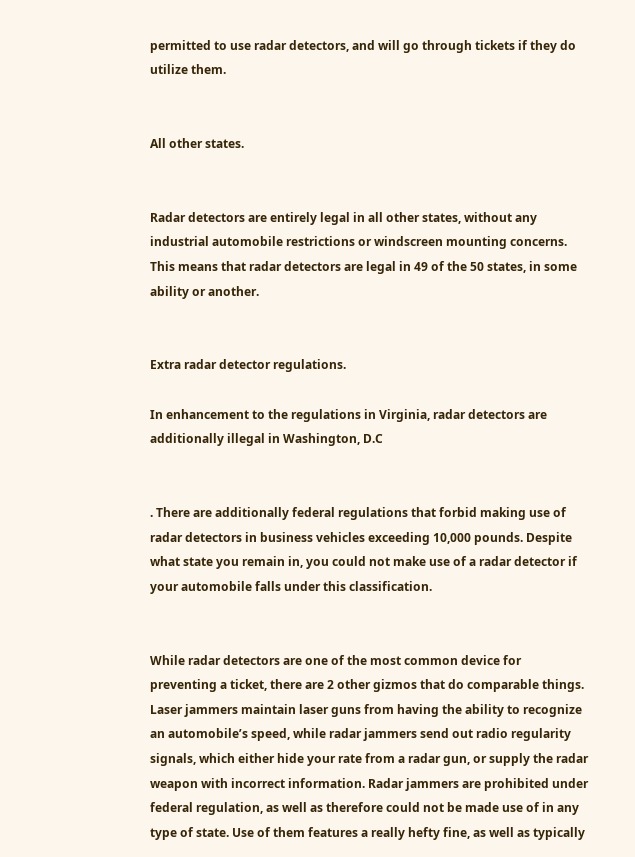permitted to use radar detectors, and will go through tickets if they do utilize them.


All other states.


Radar detectors are entirely legal in all other states, without any industrial automobile restrictions or windscreen mounting concerns. This means that radar detectors are legal in 49 of the 50 states, in some ability or another.


Extra radar detector regulations.

In enhancement to the regulations in Virginia, radar detectors are additionally illegal in Washington, D.C


. There are additionally federal regulations that forbid making use of radar detectors in business vehicles exceeding 10,000 pounds. Despite what state you remain in, you could not make use of a radar detector if your automobile falls under this classification.


While radar detectors are one of the most common device for preventing a ticket, there are 2 other gizmos that do comparable things. Laser jammers maintain laser guns from having the ability to recognize an automobile’s speed, while radar jammers send out radio regularity signals, which either hide your rate from a radar gun, or supply the radar weapon with incorrect information. Radar jammers are prohibited under federal regulation, as well as therefore could not be made use of in any type of state. Use of them features a really hefty fine, as well as typically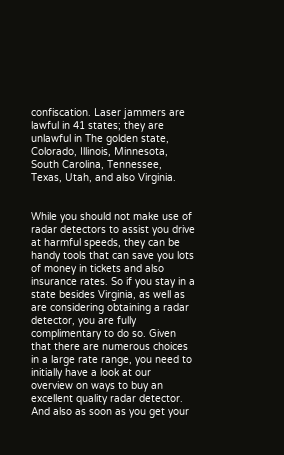confiscation. Laser jammers are lawful in 41 states; they are unlawful in The golden state, Colorado, Illinois, Minnesota, South Carolina, Tennessee, Texas, Utah, and also Virginia.


While you should not make use of radar detectors to assist you drive at harmful speeds, they can be handy tools that can save you lots of money in tickets and also insurance rates. So if you stay in a state besides Virginia, as well as are considering obtaining a radar detector, you are fully complimentary to do so. Given that there are numerous choices in a large rate range, you need to initially have a look at our overview on ways to buy an excellent quality radar detector. And also as soon as you get your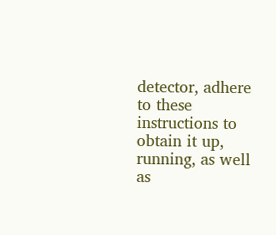detector, adhere to these instructions to obtain it up, running, as well as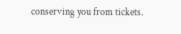conserving you from tickets.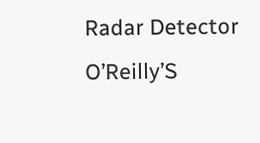Radar Detector O’Reilly’S